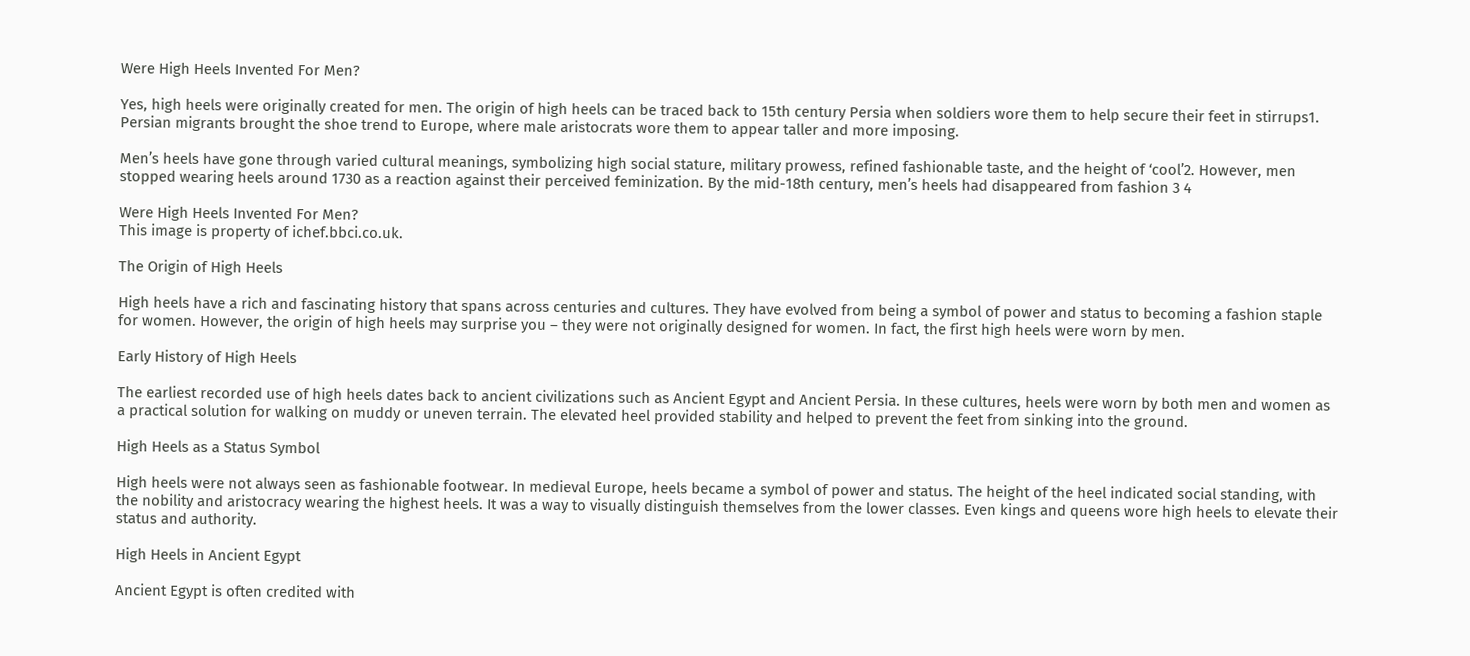Were High Heels Invented For Men?

Yes, high heels were originally created for men. The origin of high heels can be traced back to 15th century Persia when soldiers wore them to help secure their feet in stirrups1. Persian migrants brought the shoe trend to Europe, where male aristocrats wore them to appear taller and more imposing.

Men’s heels have gone through varied cultural meanings, symbolizing high social stature, military prowess, refined fashionable taste, and the height of ‘cool’2. However, men stopped wearing heels around 1730 as a reaction against their perceived feminization. By the mid-18th century, men’s heels had disappeared from fashion 3 4

Were High Heels Invented For Men?
This image is property of ichef.bbci.co.uk.

The Origin of High Heels

High heels have a rich and fascinating history that spans across centuries and cultures. They have evolved from being a symbol of power and status to becoming a fashion staple for women. However, the origin of high heels may surprise you – they were not originally designed for women. In fact, the first high heels were worn by men.

Early History of High Heels

The earliest recorded use of high heels dates back to ancient civilizations such as Ancient Egypt and Ancient Persia. In these cultures, heels were worn by both men and women as a practical solution for walking on muddy or uneven terrain. The elevated heel provided stability and helped to prevent the feet from sinking into the ground.

High Heels as a Status Symbol

High heels were not always seen as fashionable footwear. In medieval Europe, heels became a symbol of power and status. The height of the heel indicated social standing, with the nobility and aristocracy wearing the highest heels. It was a way to visually distinguish themselves from the lower classes. Even kings and queens wore high heels to elevate their status and authority.

High Heels in Ancient Egypt

Ancient Egypt is often credited with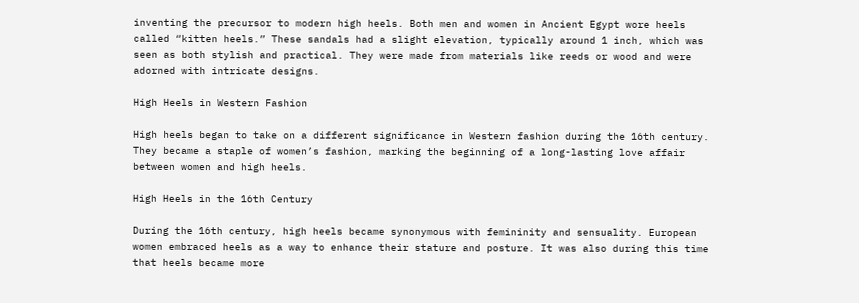inventing the precursor to modern high heels. Both men and women in Ancient Egypt wore heels called “kitten heels.” These sandals had a slight elevation, typically around 1 inch, which was seen as both stylish and practical. They were made from materials like reeds or wood and were adorned with intricate designs.

High Heels in Western Fashion

High heels began to take on a different significance in Western fashion during the 16th century. They became a staple of women’s fashion, marking the beginning of a long-lasting love affair between women and high heels.

High Heels in the 16th Century

During the 16th century, high heels became synonymous with femininity and sensuality. European women embraced heels as a way to enhance their stature and posture. It was also during this time that heels became more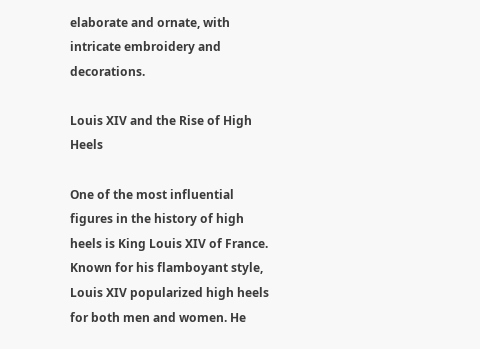elaborate and ornate, with intricate embroidery and decorations.

Louis XIV and the Rise of High Heels

One of the most influential figures in the history of high heels is King Louis XIV of France. Known for his flamboyant style, Louis XIV popularized high heels for both men and women. He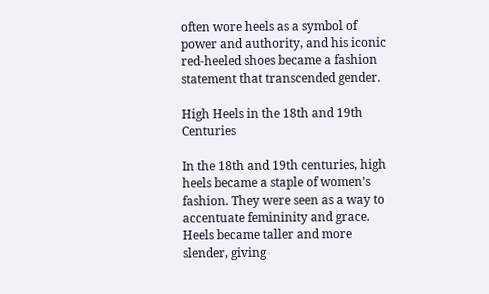often wore heels as a symbol of power and authority, and his iconic red-heeled shoes became a fashion statement that transcended gender.

High Heels in the 18th and 19th Centuries

In the 18th and 19th centuries, high heels became a staple of women’s fashion. They were seen as a way to accentuate femininity and grace. Heels became taller and more slender, giving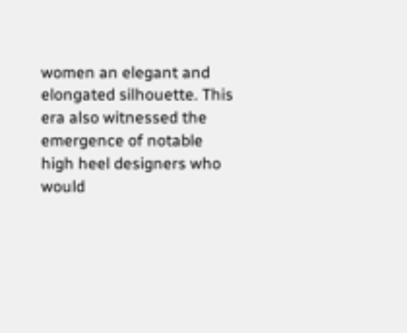women an elegant and elongated silhouette. This era also witnessed the emergence of notable high heel designers who would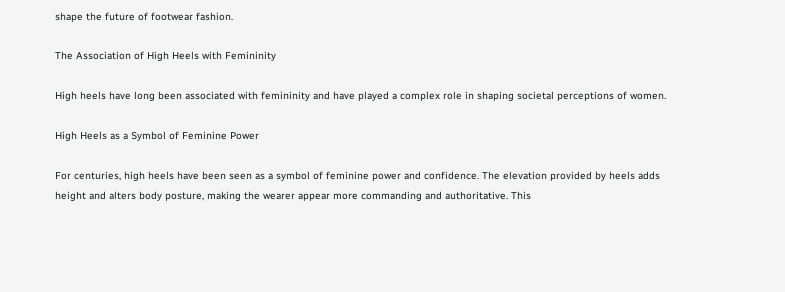shape the future of footwear fashion.

The Association of High Heels with Femininity

High heels have long been associated with femininity and have played a complex role in shaping societal perceptions of women.

High Heels as a Symbol of Feminine Power

For centuries, high heels have been seen as a symbol of feminine power and confidence. The elevation provided by heels adds height and alters body posture, making the wearer appear more commanding and authoritative. This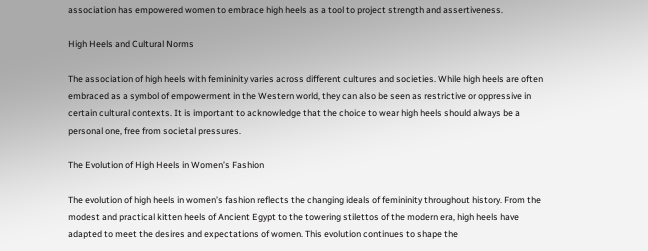association has empowered women to embrace high heels as a tool to project strength and assertiveness.

High Heels and Cultural Norms

The association of high heels with femininity varies across different cultures and societies. While high heels are often embraced as a symbol of empowerment in the Western world, they can also be seen as restrictive or oppressive in certain cultural contexts. It is important to acknowledge that the choice to wear high heels should always be a personal one, free from societal pressures.

The Evolution of High Heels in Women’s Fashion

The evolution of high heels in women’s fashion reflects the changing ideals of femininity throughout history. From the modest and practical kitten heels of Ancient Egypt to the towering stilettos of the modern era, high heels have adapted to meet the desires and expectations of women. This evolution continues to shape the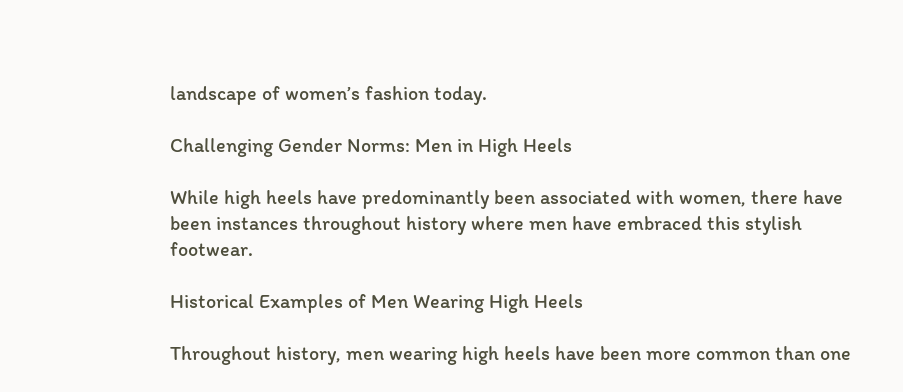landscape of women’s fashion today.

Challenging Gender Norms: Men in High Heels

While high heels have predominantly been associated with women, there have been instances throughout history where men have embraced this stylish footwear.

Historical Examples of Men Wearing High Heels

Throughout history, men wearing high heels have been more common than one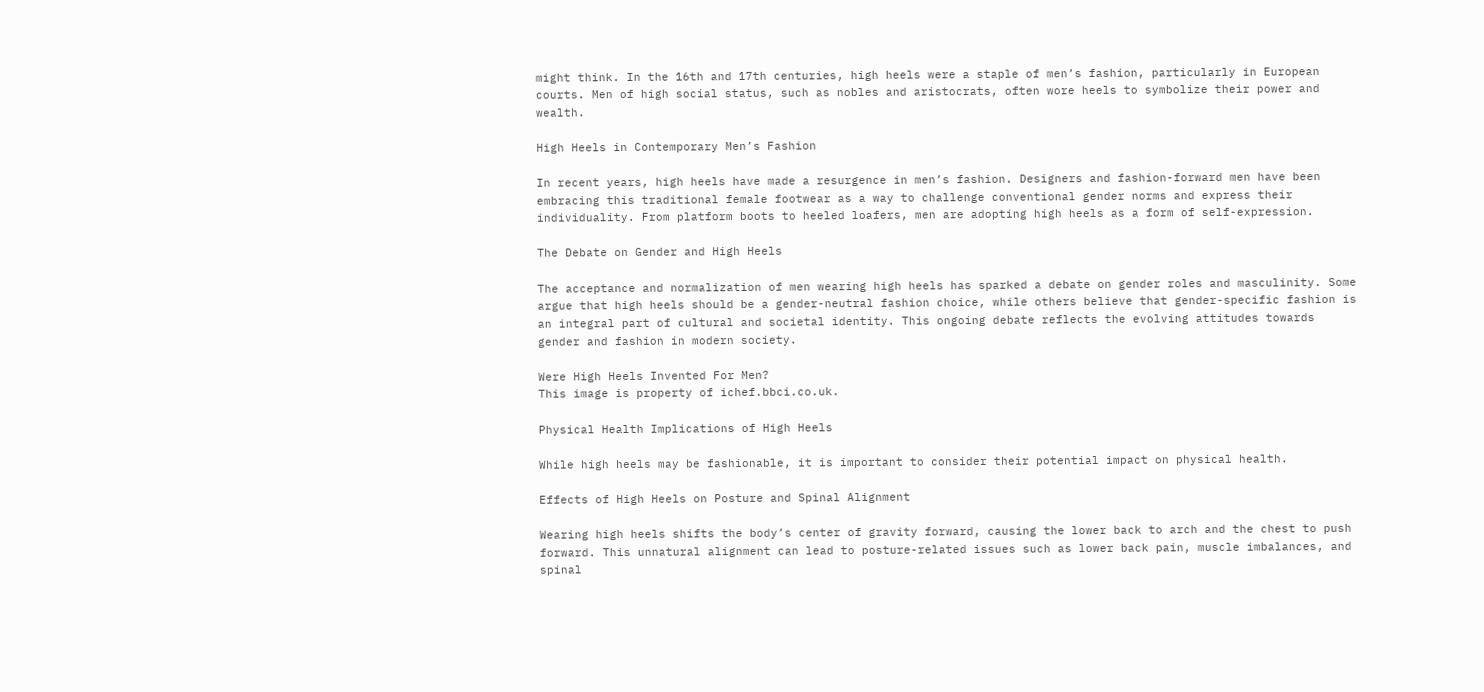might think. In the 16th and 17th centuries, high heels were a staple of men’s fashion, particularly in European courts. Men of high social status, such as nobles and aristocrats, often wore heels to symbolize their power and wealth.

High Heels in Contemporary Men’s Fashion

In recent years, high heels have made a resurgence in men’s fashion. Designers and fashion-forward men have been embracing this traditional female footwear as a way to challenge conventional gender norms and express their individuality. From platform boots to heeled loafers, men are adopting high heels as a form of self-expression.

The Debate on Gender and High Heels

The acceptance and normalization of men wearing high heels has sparked a debate on gender roles and masculinity. Some argue that high heels should be a gender-neutral fashion choice, while others believe that gender-specific fashion is an integral part of cultural and societal identity. This ongoing debate reflects the evolving attitudes towards gender and fashion in modern society.

Were High Heels Invented For Men?
This image is property of ichef.bbci.co.uk.

Physical Health Implications of High Heels

While high heels may be fashionable, it is important to consider their potential impact on physical health.

Effects of High Heels on Posture and Spinal Alignment

Wearing high heels shifts the body’s center of gravity forward, causing the lower back to arch and the chest to push forward. This unnatural alignment can lead to posture-related issues such as lower back pain, muscle imbalances, and spinal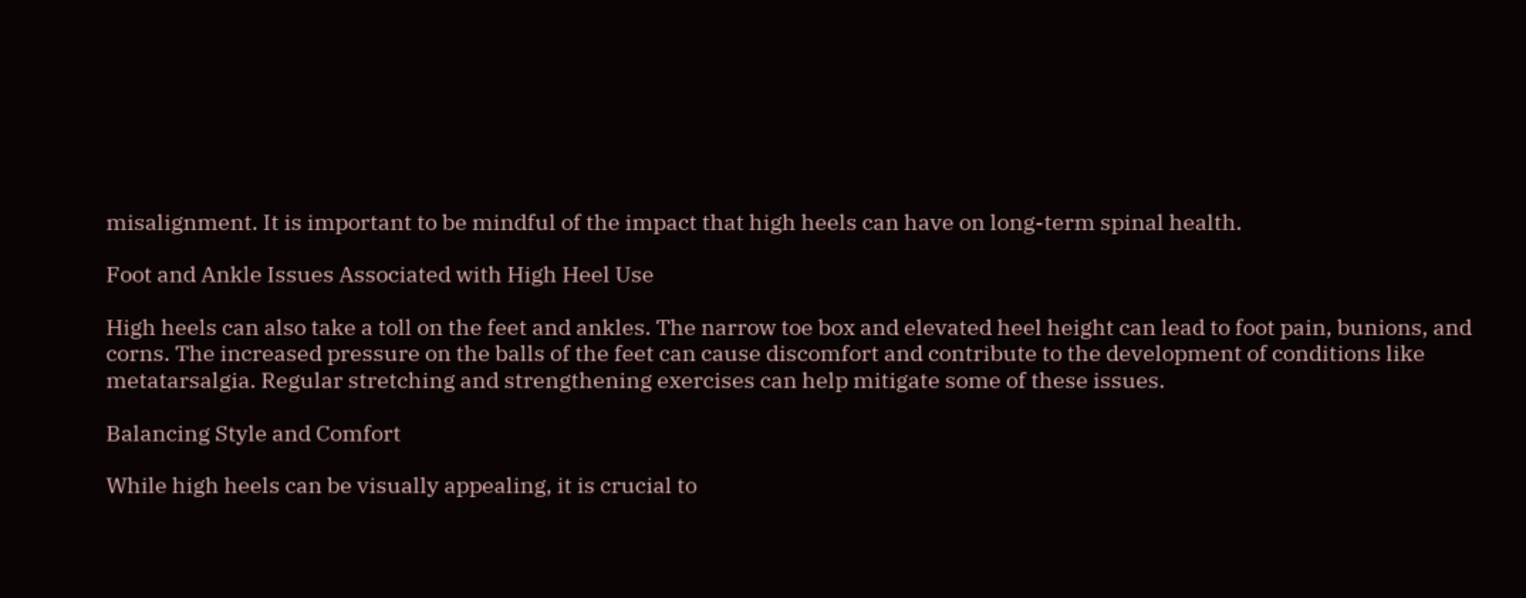misalignment. It is important to be mindful of the impact that high heels can have on long-term spinal health.

Foot and Ankle Issues Associated with High Heel Use

High heels can also take a toll on the feet and ankles. The narrow toe box and elevated heel height can lead to foot pain, bunions, and corns. The increased pressure on the balls of the feet can cause discomfort and contribute to the development of conditions like metatarsalgia. Regular stretching and strengthening exercises can help mitigate some of these issues.

Balancing Style and Comfort

While high heels can be visually appealing, it is crucial to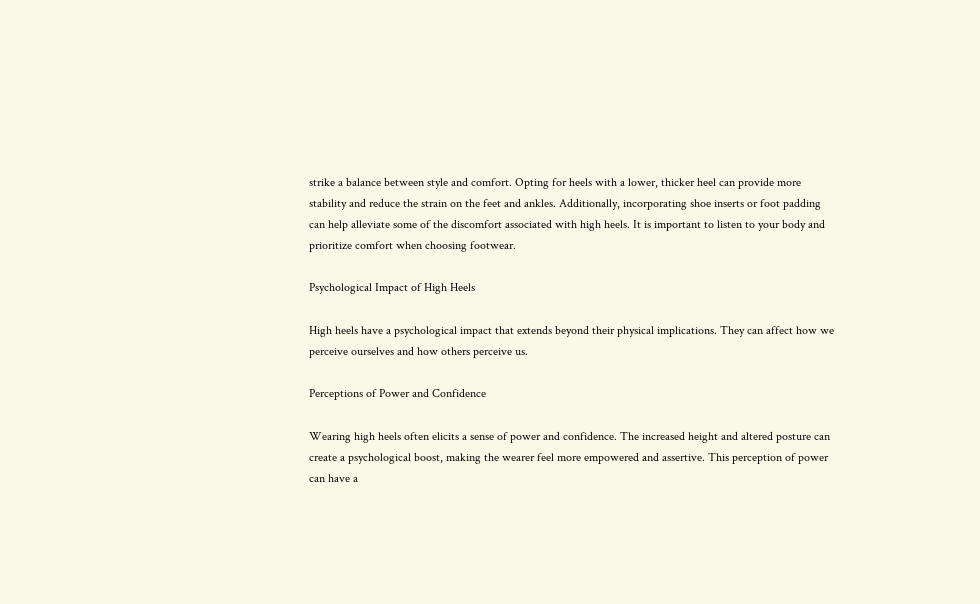strike a balance between style and comfort. Opting for heels with a lower, thicker heel can provide more stability and reduce the strain on the feet and ankles. Additionally, incorporating shoe inserts or foot padding can help alleviate some of the discomfort associated with high heels. It is important to listen to your body and prioritize comfort when choosing footwear.

Psychological Impact of High Heels

High heels have a psychological impact that extends beyond their physical implications. They can affect how we perceive ourselves and how others perceive us.

Perceptions of Power and Confidence

Wearing high heels often elicits a sense of power and confidence. The increased height and altered posture can create a psychological boost, making the wearer feel more empowered and assertive. This perception of power can have a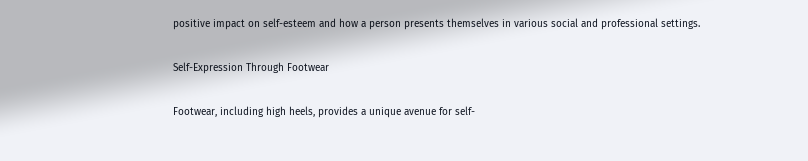positive impact on self-esteem and how a person presents themselves in various social and professional settings.

Self-Expression Through Footwear

Footwear, including high heels, provides a unique avenue for self-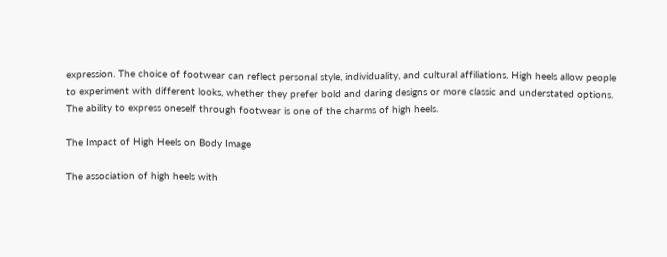expression. The choice of footwear can reflect personal style, individuality, and cultural affiliations. High heels allow people to experiment with different looks, whether they prefer bold and daring designs or more classic and understated options. The ability to express oneself through footwear is one of the charms of high heels.

The Impact of High Heels on Body Image

The association of high heels with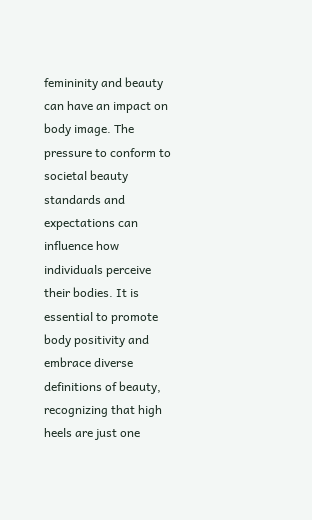femininity and beauty can have an impact on body image. The pressure to conform to societal beauty standards and expectations can influence how individuals perceive their bodies. It is essential to promote body positivity and embrace diverse definitions of beauty, recognizing that high heels are just one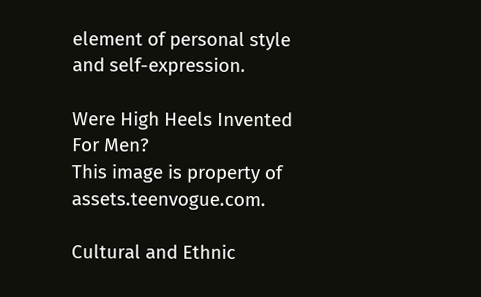element of personal style and self-expression.

Were High Heels Invented For Men?
This image is property of assets.teenvogue.com.

Cultural and Ethnic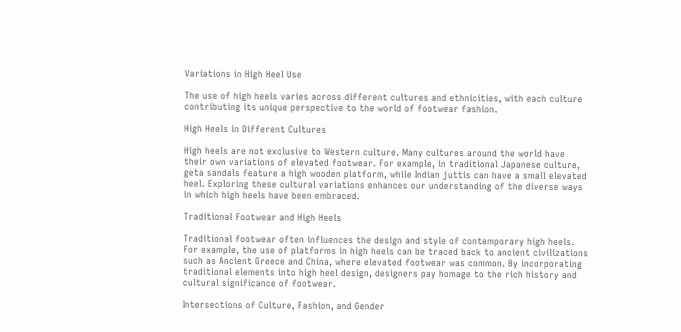Variations in High Heel Use

The use of high heels varies across different cultures and ethnicities, with each culture contributing its unique perspective to the world of footwear fashion.

High Heels in Different Cultures

High heels are not exclusive to Western culture. Many cultures around the world have their own variations of elevated footwear. For example, in traditional Japanese culture, geta sandals feature a high wooden platform, while Indian juttis can have a small elevated heel. Exploring these cultural variations enhances our understanding of the diverse ways in which high heels have been embraced.

Traditional Footwear and High Heels

Traditional footwear often influences the design and style of contemporary high heels. For example, the use of platforms in high heels can be traced back to ancient civilizations such as Ancient Greece and China, where elevated footwear was common. By incorporating traditional elements into high heel design, designers pay homage to the rich history and cultural significance of footwear.

Intersections of Culture, Fashion, and Gender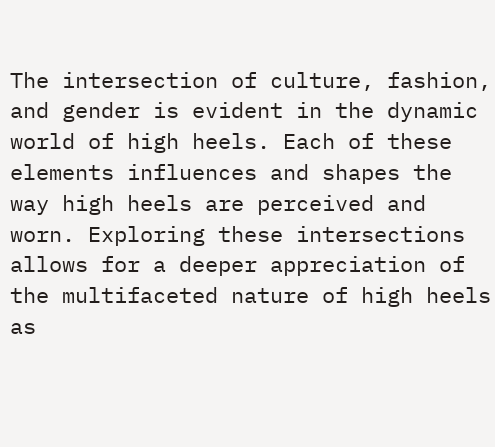The intersection of culture, fashion, and gender is evident in the dynamic world of high heels. Each of these elements influences and shapes the way high heels are perceived and worn. Exploring these intersections allows for a deeper appreciation of the multifaceted nature of high heels as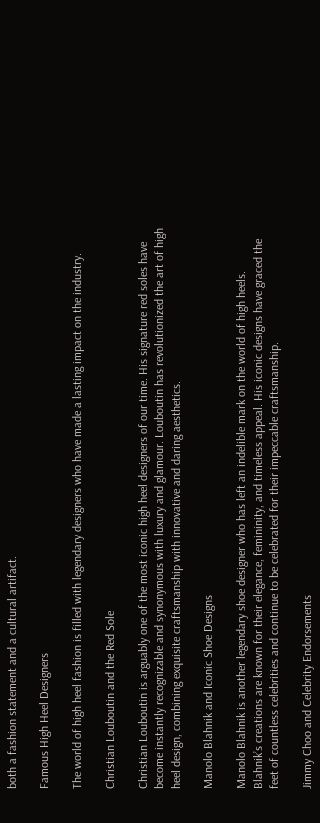both a fashion statement and a cultural artifact.

Famous High Heel Designers

The world of high heel fashion is filled with legendary designers who have made a lasting impact on the industry.

Christian Louboutin and the Red Sole

Christian Louboutin is arguably one of the most iconic high heel designers of our time. His signature red soles have become instantly recognizable and synonymous with luxury and glamour. Louboutin has revolutionized the art of high heel design, combining exquisite craftsmanship with innovative and daring aesthetics.

Manolo Blahnik and Iconic Shoe Designs

Manolo Blahnik is another legendary shoe designer who has left an indelible mark on the world of high heels. Blahnik’s creations are known for their elegance, femininity, and timeless appeal. His iconic designs have graced the feet of countless celebrities and continue to be celebrated for their impeccable craftsmanship.

Jimmy Choo and Celebrity Endorsements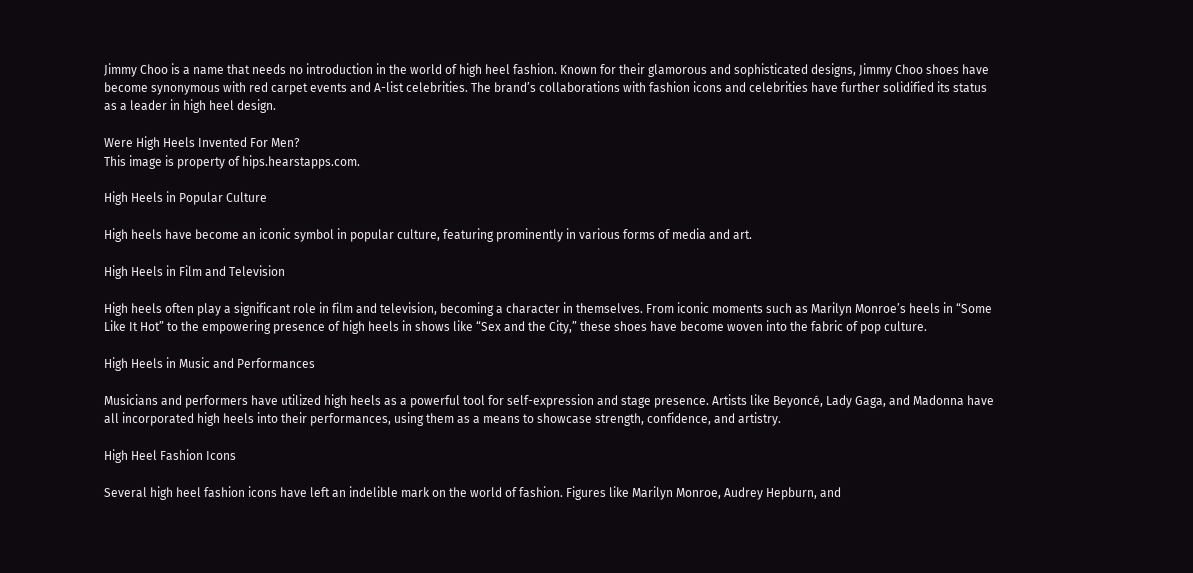Jimmy Choo is a name that needs no introduction in the world of high heel fashion. Known for their glamorous and sophisticated designs, Jimmy Choo shoes have become synonymous with red carpet events and A-list celebrities. The brand’s collaborations with fashion icons and celebrities have further solidified its status as a leader in high heel design.

Were High Heels Invented For Men?
This image is property of hips.hearstapps.com.

High Heels in Popular Culture

High heels have become an iconic symbol in popular culture, featuring prominently in various forms of media and art.

High Heels in Film and Television

High heels often play a significant role in film and television, becoming a character in themselves. From iconic moments such as Marilyn Monroe’s heels in “Some Like It Hot” to the empowering presence of high heels in shows like “Sex and the City,” these shoes have become woven into the fabric of pop culture.

High Heels in Music and Performances

Musicians and performers have utilized high heels as a powerful tool for self-expression and stage presence. Artists like Beyoncé, Lady Gaga, and Madonna have all incorporated high heels into their performances, using them as a means to showcase strength, confidence, and artistry.

High Heel Fashion Icons

Several high heel fashion icons have left an indelible mark on the world of fashion. Figures like Marilyn Monroe, Audrey Hepburn, and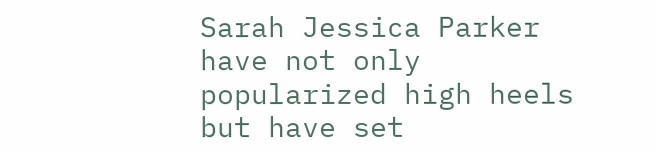Sarah Jessica Parker have not only popularized high heels but have set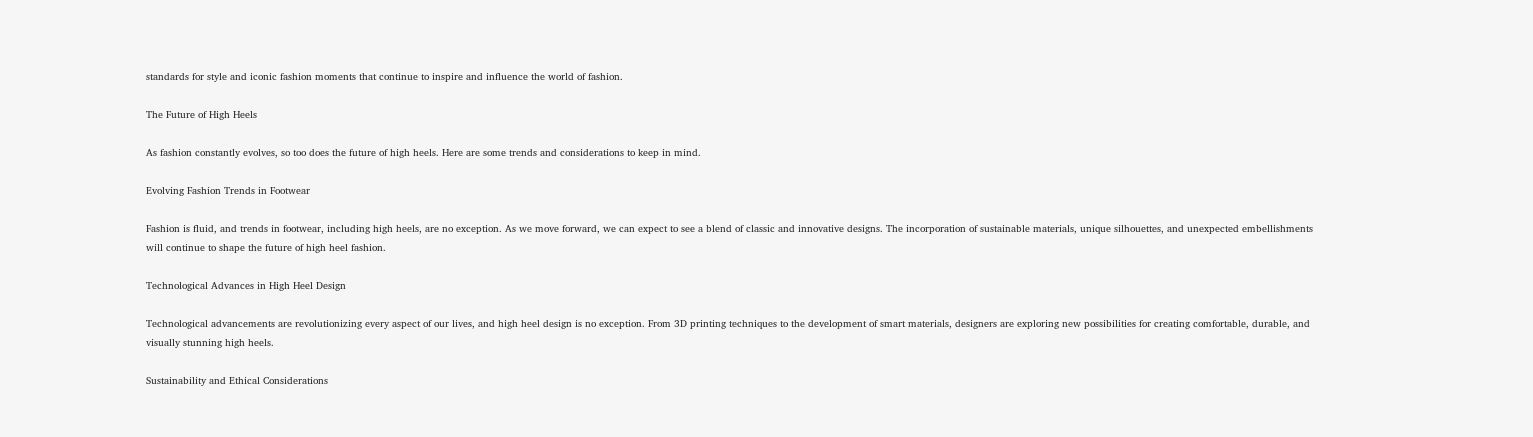standards for style and iconic fashion moments that continue to inspire and influence the world of fashion.

The Future of High Heels

As fashion constantly evolves, so too does the future of high heels. Here are some trends and considerations to keep in mind.

Evolving Fashion Trends in Footwear

Fashion is fluid, and trends in footwear, including high heels, are no exception. As we move forward, we can expect to see a blend of classic and innovative designs. The incorporation of sustainable materials, unique silhouettes, and unexpected embellishments will continue to shape the future of high heel fashion.

Technological Advances in High Heel Design

Technological advancements are revolutionizing every aspect of our lives, and high heel design is no exception. From 3D printing techniques to the development of smart materials, designers are exploring new possibilities for creating comfortable, durable, and visually stunning high heels.

Sustainability and Ethical Considerations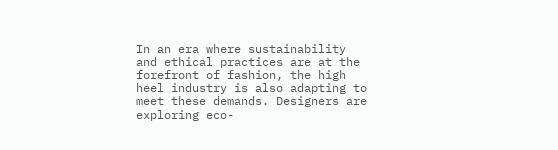In an era where sustainability and ethical practices are at the forefront of fashion, the high heel industry is also adapting to meet these demands. Designers are exploring eco-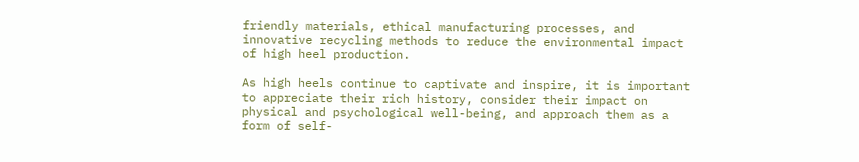friendly materials, ethical manufacturing processes, and innovative recycling methods to reduce the environmental impact of high heel production.

As high heels continue to captivate and inspire, it is important to appreciate their rich history, consider their impact on physical and psychological well-being, and approach them as a form of self-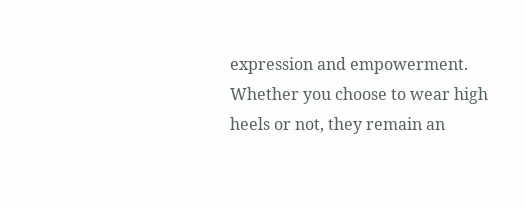expression and empowerment. Whether you choose to wear high heels or not, they remain an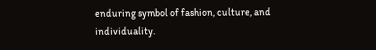enduring symbol of fashion, culture, and individuality.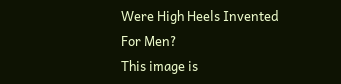Were High Heels Invented For Men?
This image is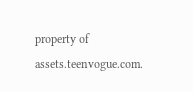property of assets.teenvogue.com.